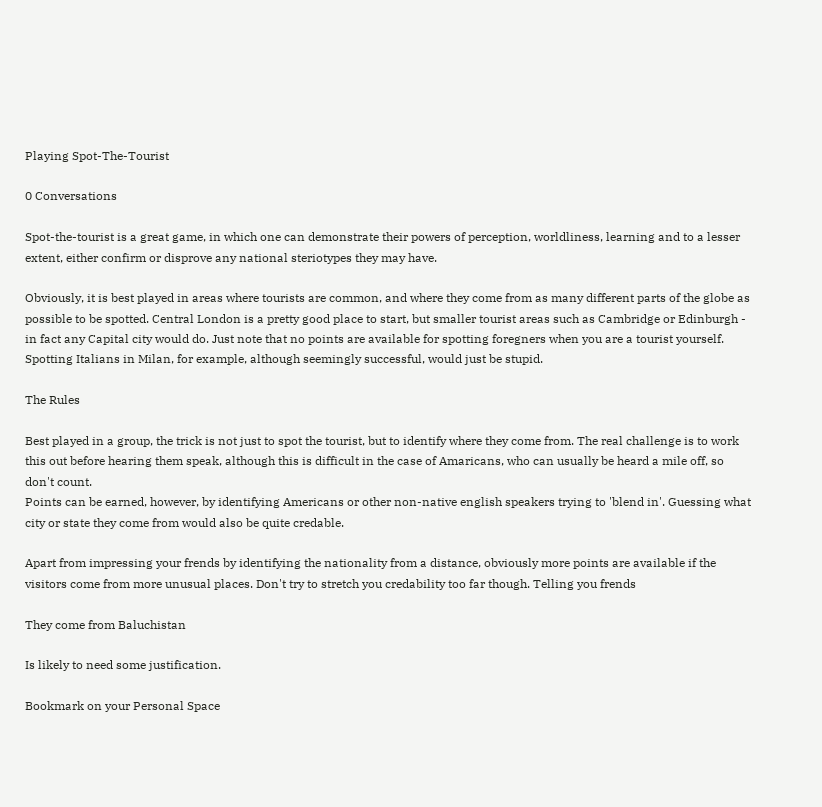Playing Spot-The-Tourist

0 Conversations

Spot-the-tourist is a great game, in which one can demonstrate their powers of perception, worldliness, learning and to a lesser extent, either confirm or disprove any national steriotypes they may have.

Obviously, it is best played in areas where tourists are common, and where they come from as many different parts of the globe as possible to be spotted. Central London is a pretty good place to start, but smaller tourist areas such as Cambridge or Edinburgh - in fact any Capital city would do. Just note that no points are available for spotting foregners when you are a tourist yourself. Spotting Italians in Milan, for example, although seemingly successful, would just be stupid.

The Rules

Best played in a group, the trick is not just to spot the tourist, but to identify where they come from. The real challenge is to work this out before hearing them speak, although this is difficult in the case of Amaricans, who can usually be heard a mile off, so don't count.
Points can be earned, however, by identifying Americans or other non-native english speakers trying to 'blend in'. Guessing what city or state they come from would also be quite credable.

Apart from impressing your frends by identifying the nationality from a distance, obviously more points are available if the visitors come from more unusual places. Don't try to stretch you credability too far though. Telling you frends

They come from Baluchistan

Is likely to need some justification.

Bookmark on your Personal Space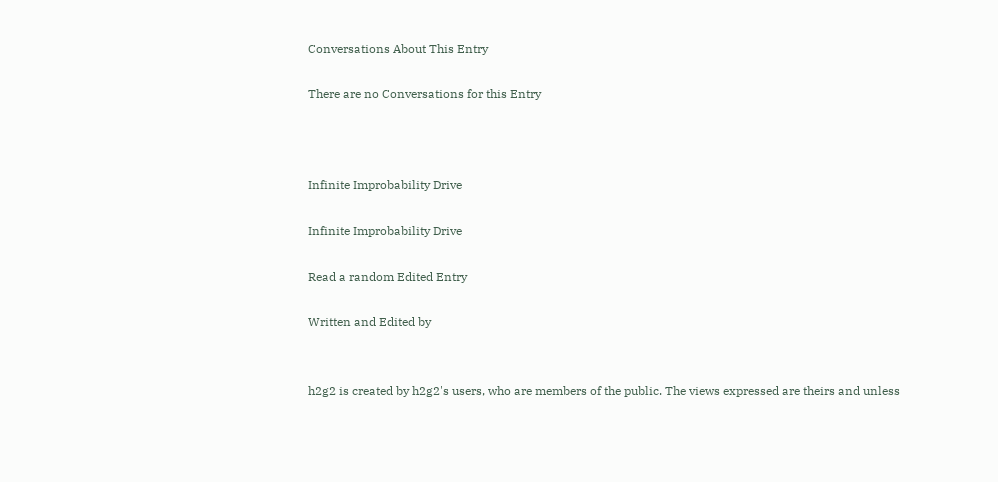Conversations About This Entry

There are no Conversations for this Entry



Infinite Improbability Drive

Infinite Improbability Drive

Read a random Edited Entry

Written and Edited by


h2g2 is created by h2g2's users, who are members of the public. The views expressed are theirs and unless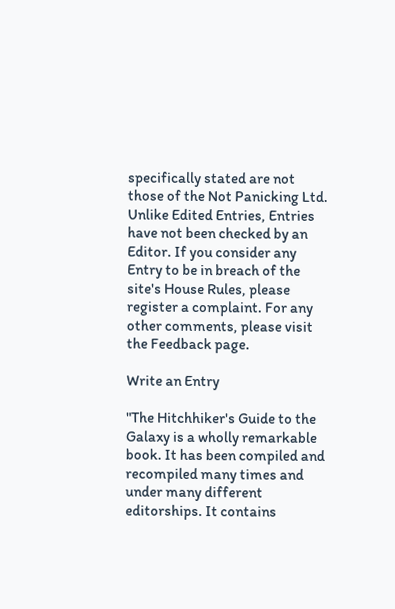specifically stated are not those of the Not Panicking Ltd. Unlike Edited Entries, Entries have not been checked by an Editor. If you consider any Entry to be in breach of the site's House Rules, please register a complaint. For any other comments, please visit the Feedback page.

Write an Entry

"The Hitchhiker's Guide to the Galaxy is a wholly remarkable book. It has been compiled and recompiled many times and under many different editorships. It contains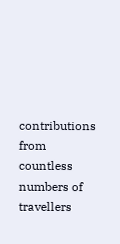contributions from countless numbers of travellers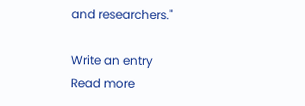and researchers."

Write an entry
Read more